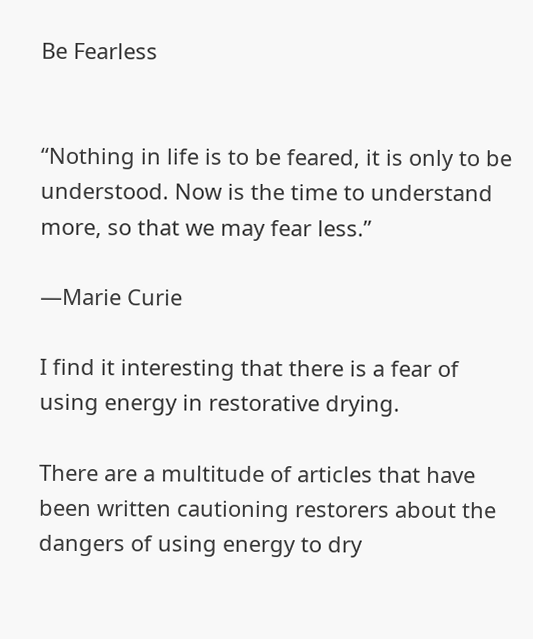Be Fearless


“Nothing in life is to be feared, it is only to be understood. Now is the time to understand more, so that we may fear less.”

—Marie Curie

I find it interesting that there is a fear of using energy in restorative drying.

There are a multitude of articles that have been written cautioning restorers about the dangers of using energy to dry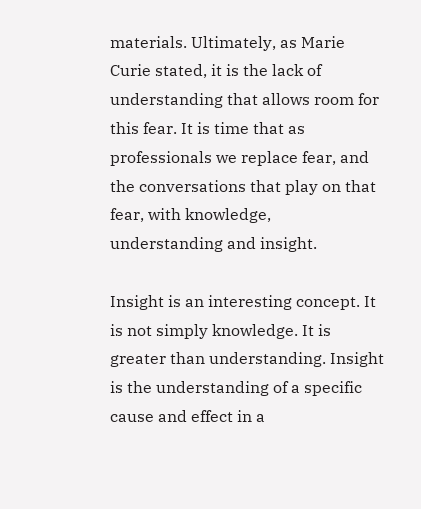materials. Ultimately, as Marie Curie stated, it is the lack of understanding that allows room for this fear. It is time that as professionals we replace fear, and the conversations that play on that fear, with knowledge, understanding and insight.

Insight is an interesting concept. It is not simply knowledge. It is greater than understanding. Insight is the understanding of a specific cause and effect in a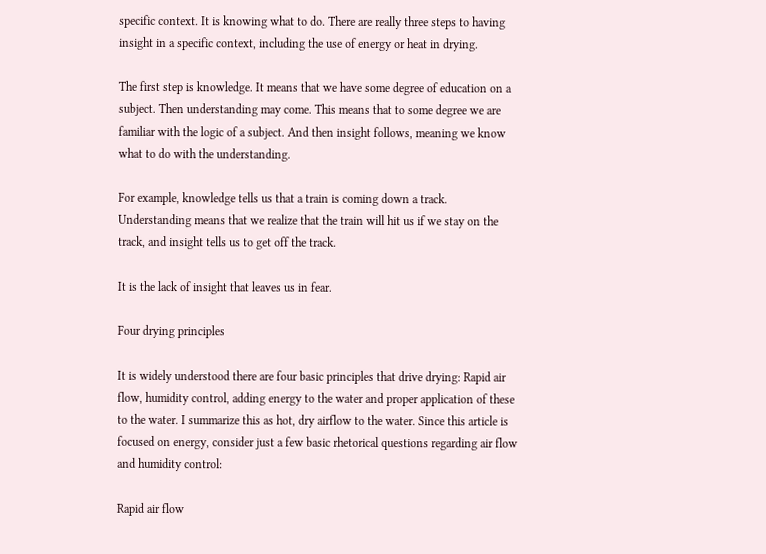specific context. It is knowing what to do. There are really three steps to having insight in a specific context, including the use of energy or heat in drying.

The first step is knowledge. It means that we have some degree of education on a subject. Then understanding may come. This means that to some degree we are familiar with the logic of a subject. And then insight follows, meaning we know what to do with the understanding.

For example, knowledge tells us that a train is coming down a track. Understanding means that we realize that the train will hit us if we stay on the track, and insight tells us to get off the track.

It is the lack of insight that leaves us in fear.

Four drying principles

It is widely understood there are four basic principles that drive drying: Rapid air flow, humidity control, adding energy to the water and proper application of these to the water. I summarize this as hot, dry airflow to the water. Since this article is focused on energy, consider just a few basic rhetorical questions regarding air flow and humidity control:

Rapid air flow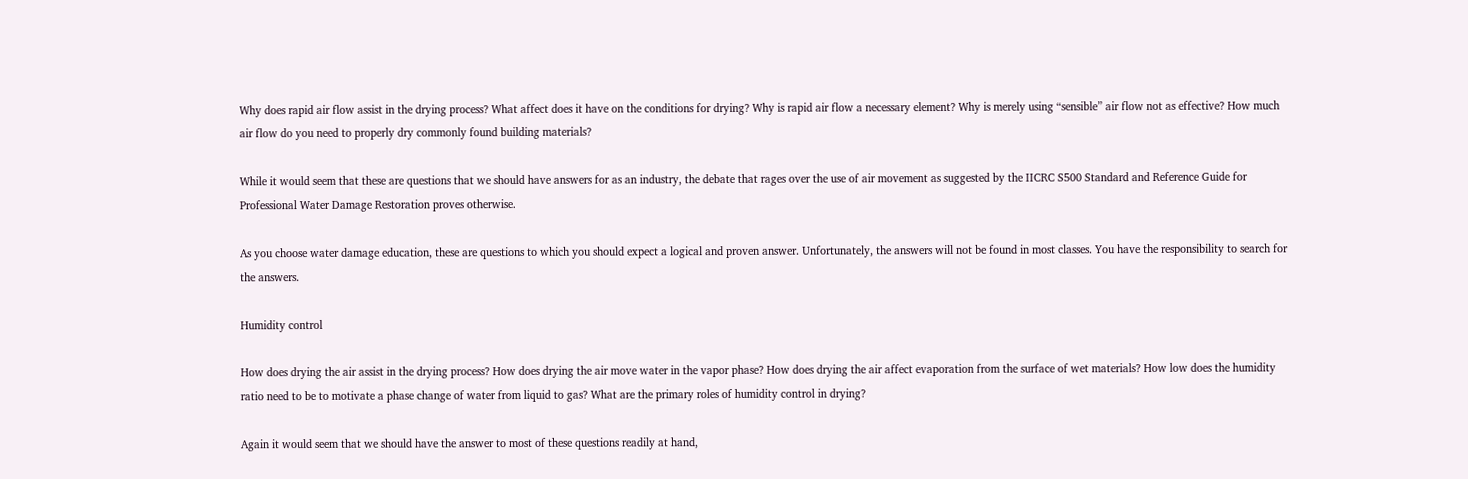Why does rapid air flow assist in the drying process? What affect does it have on the conditions for drying? Why is rapid air flow a necessary element? Why is merely using “sensible” air flow not as effective? How much air flow do you need to properly dry commonly found building materials?

While it would seem that these are questions that we should have answers for as an industry, the debate that rages over the use of air movement as suggested by the IICRC S500 Standard and Reference Guide for Professional Water Damage Restoration proves otherwise.

As you choose water damage education, these are questions to which you should expect a logical and proven answer. Unfortunately, the answers will not be found in most classes. You have the responsibility to search for the answers.

Humidity control

How does drying the air assist in the drying process? How does drying the air move water in the vapor phase? How does drying the air affect evaporation from the surface of wet materials? How low does the humidity ratio need to be to motivate a phase change of water from liquid to gas? What are the primary roles of humidity control in drying?

Again it would seem that we should have the answer to most of these questions readily at hand,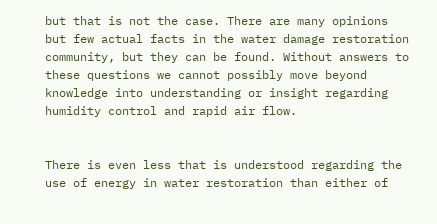but that is not the case. There are many opinions but few actual facts in the water damage restoration community, but they can be found. Without answers to these questions we cannot possibly move beyond knowledge into understanding or insight regarding humidity control and rapid air flow.


There is even less that is understood regarding the use of energy in water restoration than either of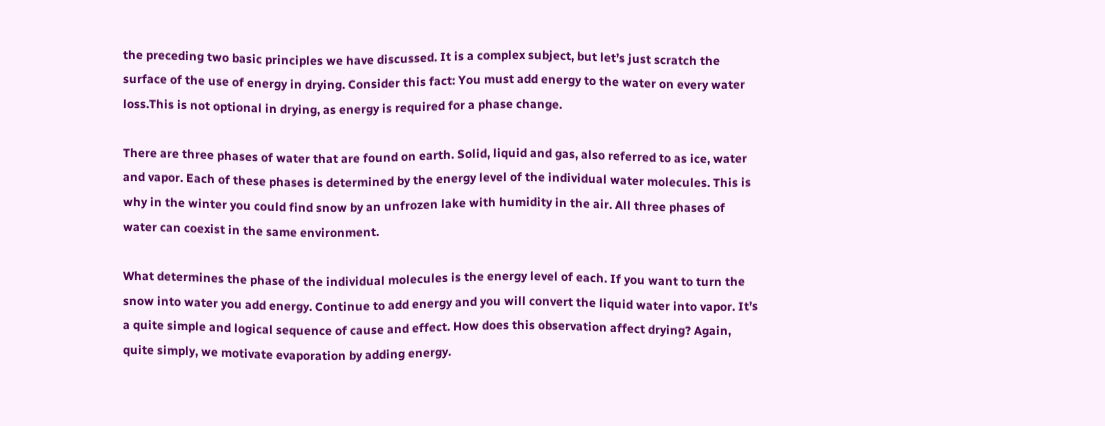the preceding two basic principles we have discussed. It is a complex subject, but let’s just scratch the surface of the use of energy in drying. Consider this fact: You must add energy to the water on every water loss.This is not optional in drying, as energy is required for a phase change.

There are three phases of water that are found on earth. Solid, liquid and gas, also referred to as ice, water and vapor. Each of these phases is determined by the energy level of the individual water molecules. This is why in the winter you could find snow by an unfrozen lake with humidity in the air. All three phases of water can coexist in the same environment.

What determines the phase of the individual molecules is the energy level of each. If you want to turn the snow into water you add energy. Continue to add energy and you will convert the liquid water into vapor. It’s a quite simple and logical sequence of cause and effect. How does this observation affect drying? Again, quite simply, we motivate evaporation by adding energy.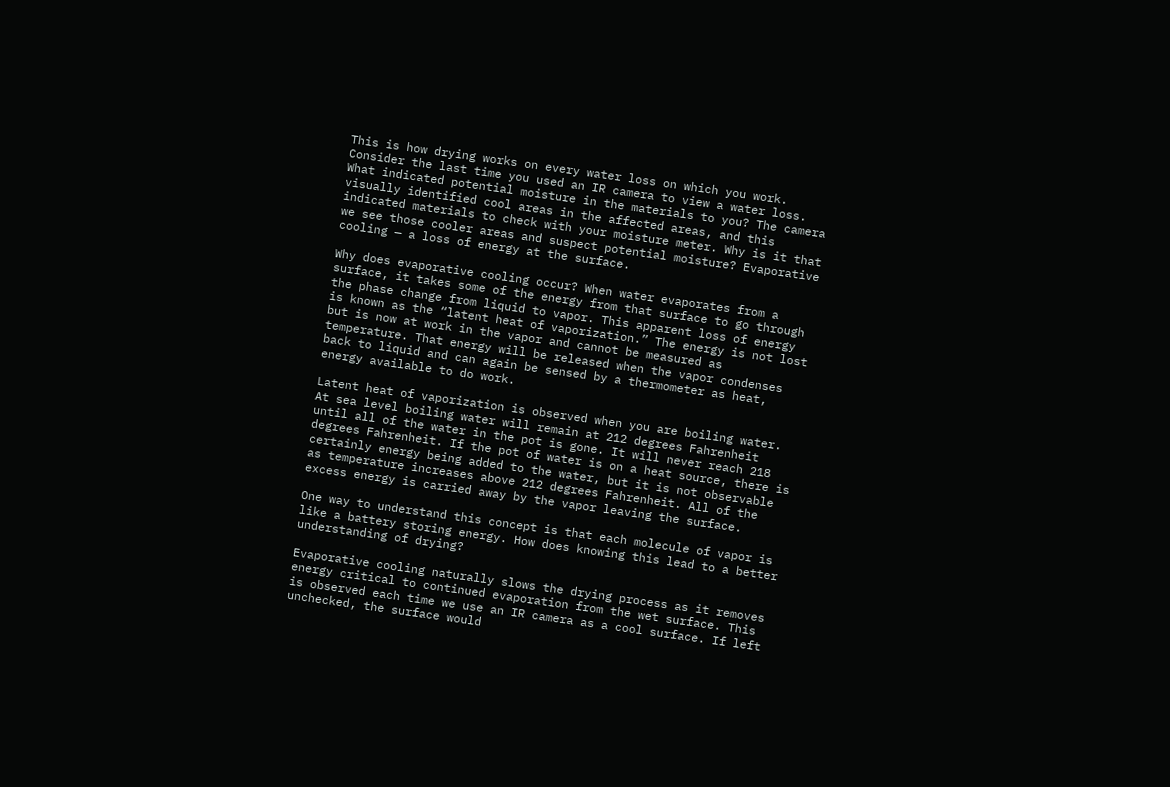This is how drying works on every water loss on which you work. Consider the last time you used an IR camera to view a water loss. What indicated potential moisture in the materials to you? The camera visually identified cool areas in the affected areas, and this indicated materials to check with your moisture meter. Why is it that we see those cooler areas and suspect potential moisture? Evaporative cooling — a loss of energy at the surface.

Why does evaporative cooling occur? When water evaporates from a surface, it takes some of the energy from that surface to go through the phase change from liquid to vapor. This apparent loss of energy is known as the “latent heat of vaporization.” The energy is not lost but is now at work in the vapor and cannot be measured as temperature. That energy will be released when the vapor condenses back to liquid and can again be sensed by a thermometer as heat, energy available to do work.

Latent heat of vaporization is observed when you are boiling water. At sea level boiling water will remain at 212 degrees Fahrenheit until all of the water in the pot is gone. It will never reach 218 degrees Fahrenheit. If the pot of water is on a heat source, there is certainly energy being added to the water, but it is not observable as temperature increases above 212 degrees Fahrenheit. All of the excess energy is carried away by the vapor leaving the surface.

One way to understand this concept is that each molecule of vapor is like a battery storing energy. How does knowing this lead to a better understanding of drying?

Evaporative cooling naturally slows the drying process as it removes energy critical to continued evaporation from the wet surface. This is observed each time we use an IR camera as a cool surface. If left unchecked, the surface would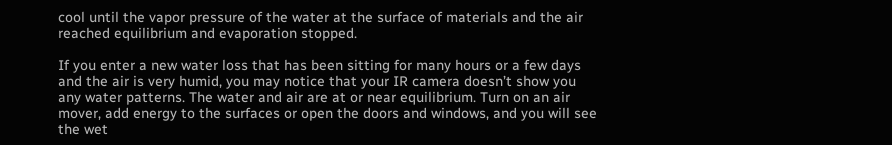cool until the vapor pressure of the water at the surface of materials and the air reached equilibrium and evaporation stopped.

If you enter a new water loss that has been sitting for many hours or a few days and the air is very humid, you may notice that your IR camera doesn’t show you any water patterns. The water and air are at or near equilibrium. Turn on an air mover, add energy to the surfaces or open the doors and windows, and you will see the wet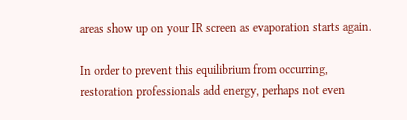areas show up on your IR screen as evaporation starts again.

In order to prevent this equilibrium from occurring, restoration professionals add energy, perhaps not even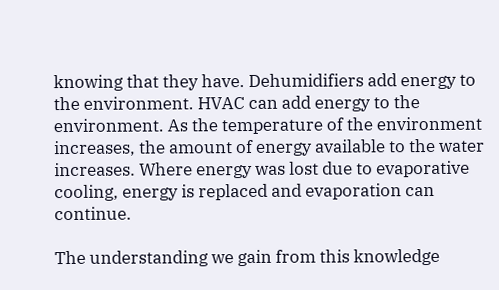knowing that they have. Dehumidifiers add energy to the environment. HVAC can add energy to the environment. As the temperature of the environment increases, the amount of energy available to the water increases. Where energy was lost due to evaporative cooling, energy is replaced and evaporation can continue.

The understanding we gain from this knowledge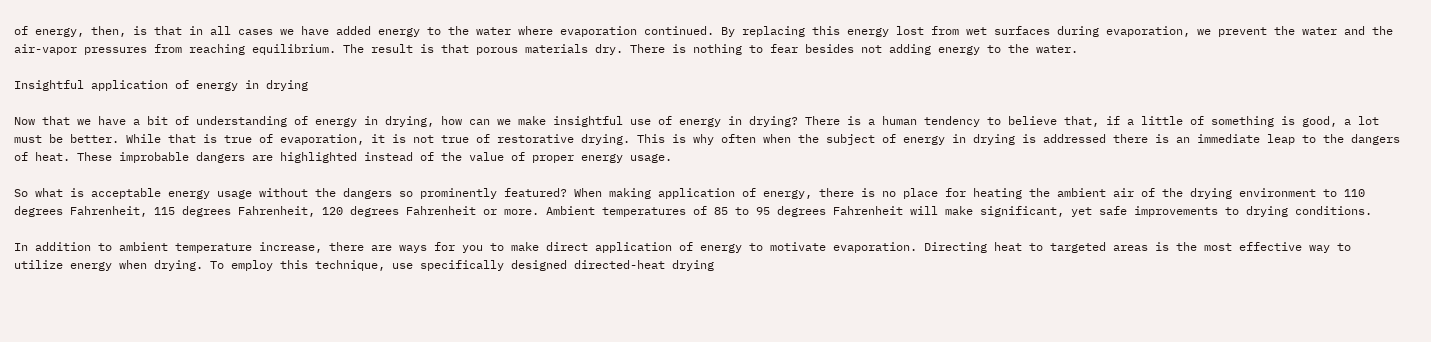of energy, then, is that in all cases we have added energy to the water where evaporation continued. By replacing this energy lost from wet surfaces during evaporation, we prevent the water and the air-vapor pressures from reaching equilibrium. The result is that porous materials dry. There is nothing to fear besides not adding energy to the water.

Insightful application of energy in drying

Now that we have a bit of understanding of energy in drying, how can we make insightful use of energy in drying? There is a human tendency to believe that, if a little of something is good, a lot must be better. While that is true of evaporation, it is not true of restorative drying. This is why often when the subject of energy in drying is addressed there is an immediate leap to the dangers of heat. These improbable dangers are highlighted instead of the value of proper energy usage.

So what is acceptable energy usage without the dangers so prominently featured? When making application of energy, there is no place for heating the ambient air of the drying environment to 110 degrees Fahrenheit, 115 degrees Fahrenheit, 120 degrees Fahrenheit or more. Ambient temperatures of 85 to 95 degrees Fahrenheit will make significant, yet safe improvements to drying conditions.

In addition to ambient temperature increase, there are ways for you to make direct application of energy to motivate evaporation. Directing heat to targeted areas is the most effective way to utilize energy when drying. To employ this technique, use specifically designed directed-heat drying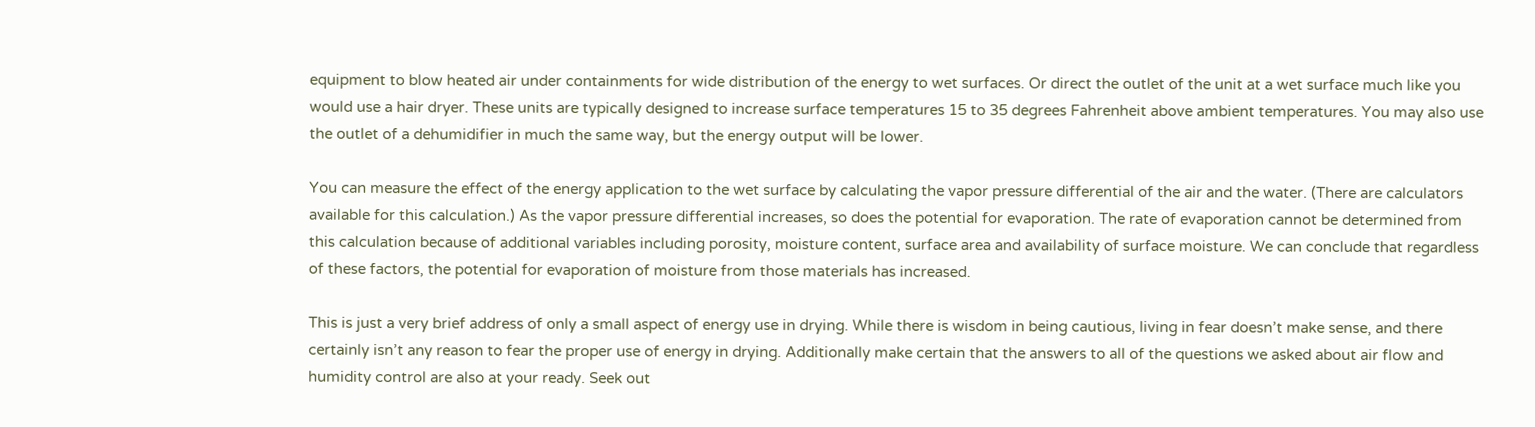equipment to blow heated air under containments for wide distribution of the energy to wet surfaces. Or direct the outlet of the unit at a wet surface much like you would use a hair dryer. These units are typically designed to increase surface temperatures 15 to 35 degrees Fahrenheit above ambient temperatures. You may also use the outlet of a dehumidifier in much the same way, but the energy output will be lower.

You can measure the effect of the energy application to the wet surface by calculating the vapor pressure differential of the air and the water. (There are calculators available for this calculation.) As the vapor pressure differential increases, so does the potential for evaporation. The rate of evaporation cannot be determined from this calculation because of additional variables including porosity, moisture content, surface area and availability of surface moisture. We can conclude that regardless of these factors, the potential for evaporation of moisture from those materials has increased.

This is just a very brief address of only a small aspect of energy use in drying. While there is wisdom in being cautious, living in fear doesn’t make sense, and there certainly isn’t any reason to fear the proper use of energy in drying. Additionally make certain that the answers to all of the questions we asked about air flow and humidity control are also at your ready. Seek out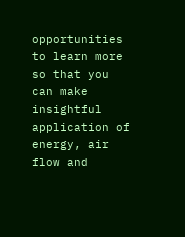opportunities to learn more so that you can make insightful application of energy, air flow and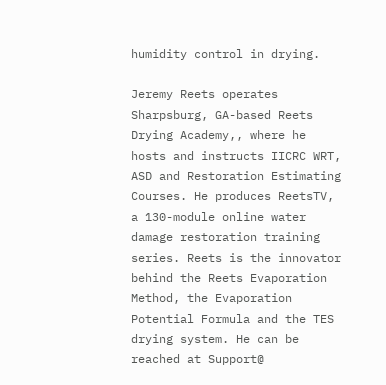humidity control in drying.

Jeremy Reets operates Sharpsburg, GA-based Reets Drying Academy,, where he hosts and instructs IICRC WRT, ASD and Restoration Estimating Courses. He produces ReetsTV, a 130-module online water damage restoration training series. Reets is the innovator behind the Reets Evaporation Method, the Evaporation Potential Formula and the TES drying system. He can be reached at Support@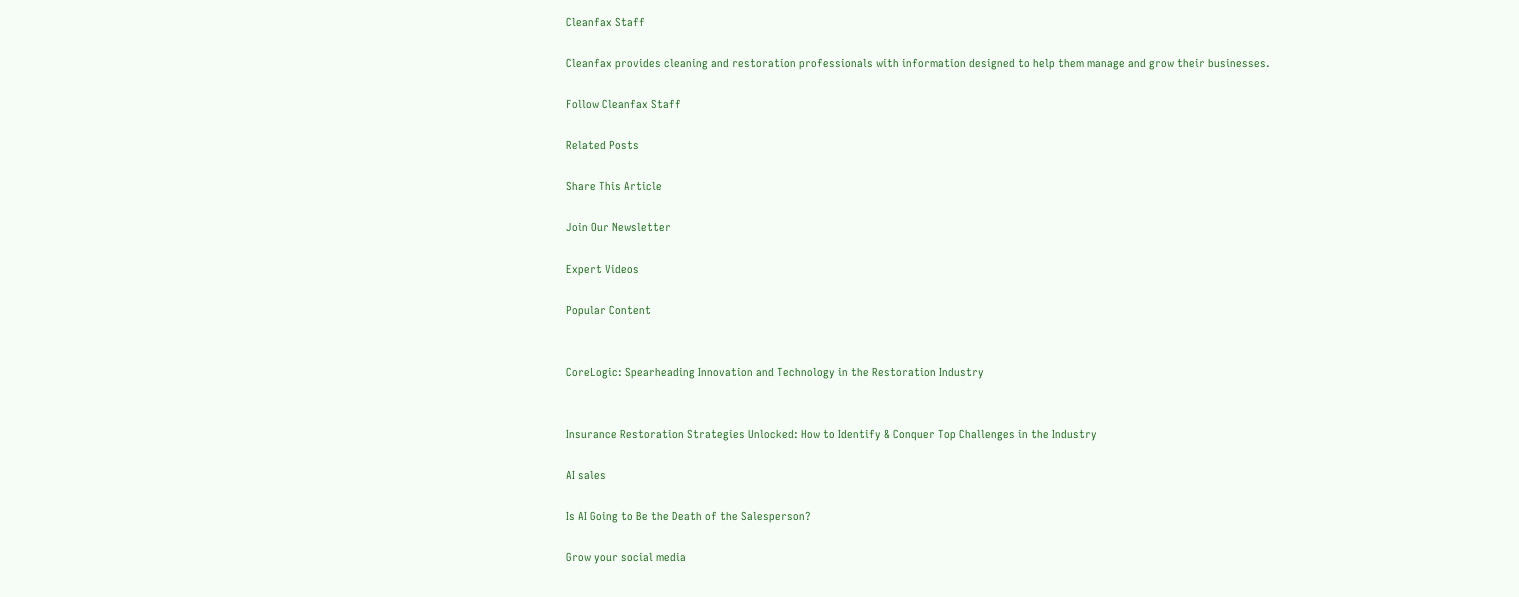Cleanfax Staff

Cleanfax provides cleaning and restoration professionals with information designed to help them manage and grow their businesses.

Follow Cleanfax Staff

Related Posts

Share This Article

Join Our Newsletter

Expert Videos

Popular Content


CoreLogic: Spearheading Innovation and Technology in the Restoration Industry


Insurance Restoration Strategies Unlocked: How to Identify & Conquer Top Challenges in the Industry

AI sales

Is AI Going to Be the Death of the Salesperson?

Grow your social media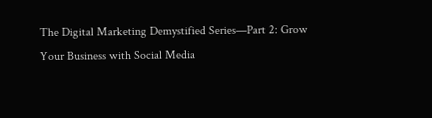The Digital Marketing Demystified Series—Part 2: Grow Your Business with Social Media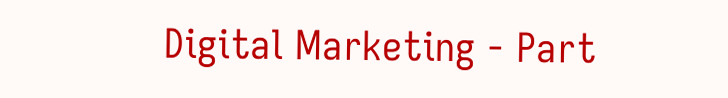Digital Marketing - Part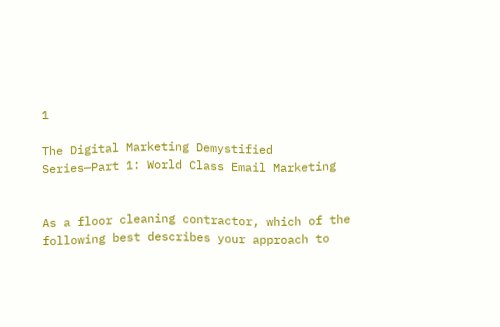1

The Digital Marketing Demystified Series—Part 1: World Class Email Marketing


As a floor cleaning contractor, which of the following best describes your approach to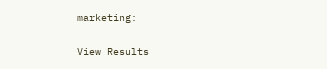marketing:

View Results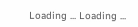Loading ... Loading ...